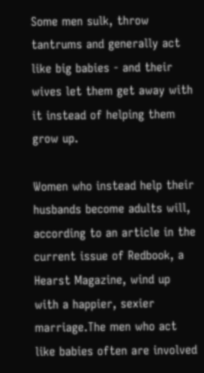Some men sulk, throw tantrums and generally act like big babies - and their wives let them get away with it instead of helping them grow up.

Women who instead help their husbands become adults will, according to an article in the current issue of Redbook, a Hearst Magazine, wind up with a happier, sexier marriage.The men who act like babies often are involved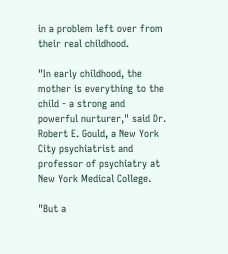in a problem left over from their real childhood.

"In early childhood, the mother is everything to the child - a strong and powerful nurturer," said Dr. Robert E. Gould, a New York City psychiatrist and professor of psychiatry at New York Medical College.

"But a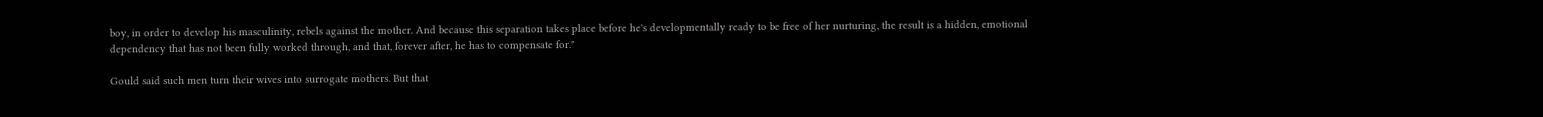boy, in order to develop his masculinity, rebels against the mother. And because this separation takes place before he's developmentally ready to be free of her nurturing, the result is a hidden, emotional dependency that has not been fully worked through, and that, forever after, he has to compensate for."

Gould said such men turn their wives into surrogate mothers. But that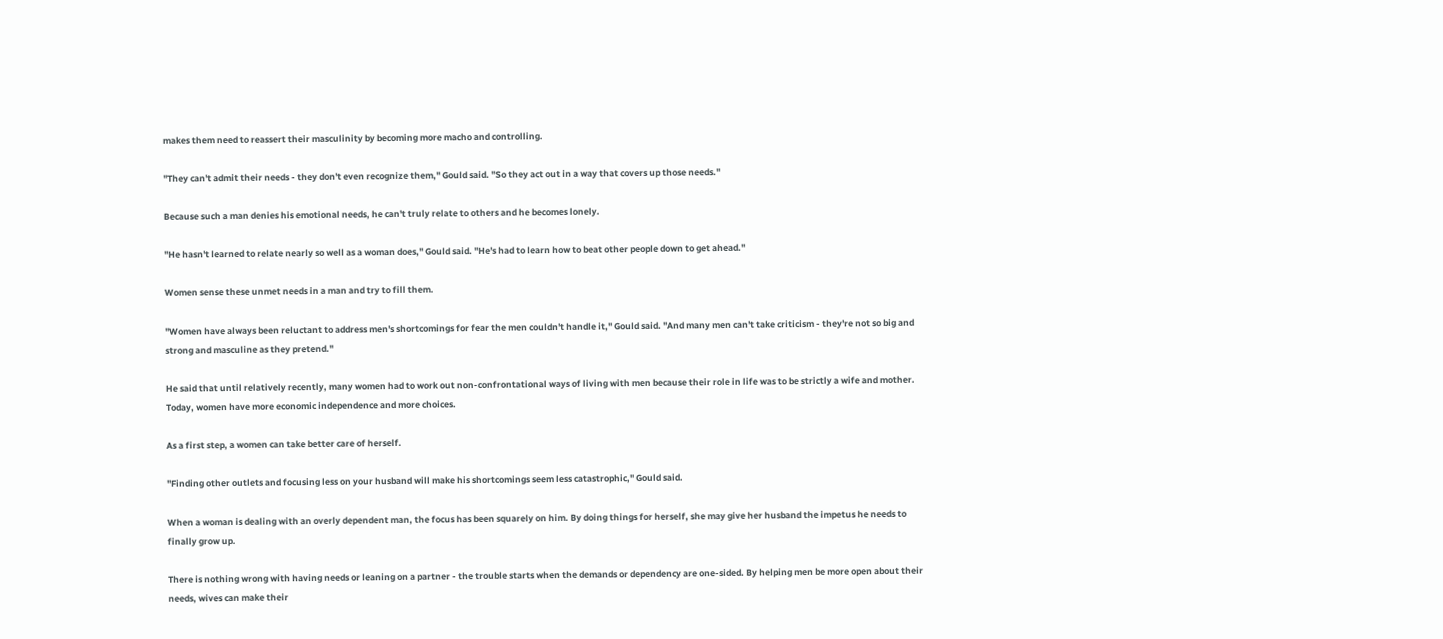makes them need to reassert their masculinity by becoming more macho and controlling.

"They can't admit their needs - they don't even recognize them," Gould said. "So they act out in a way that covers up those needs."

Because such a man denies his emotional needs, he can't truly relate to others and he becomes lonely.

"He hasn't learned to relate nearly so well as a woman does," Gould said. "He's had to learn how to beat other people down to get ahead."

Women sense these unmet needs in a man and try to fill them.

"Women have always been reluctant to address men's shortcomings for fear the men couldn't handle it," Gould said. "And many men can't take criticism - they're not so big and strong and masculine as they pretend."

He said that until relatively recently, many women had to work out non-confrontational ways of living with men because their role in life was to be strictly a wife and mother. Today, women have more economic independence and more choices.

As a first step, a women can take better care of herself.

"Finding other outlets and focusing less on your husband will make his shortcomings seem less catastrophic," Gould said.

When a woman is dealing with an overly dependent man, the focus has been squarely on him. By doing things for herself, she may give her husband the impetus he needs to finally grow up.

There is nothing wrong with having needs or leaning on a partner - the trouble starts when the demands or dependency are one-sided. By helping men be more open about their needs, wives can make their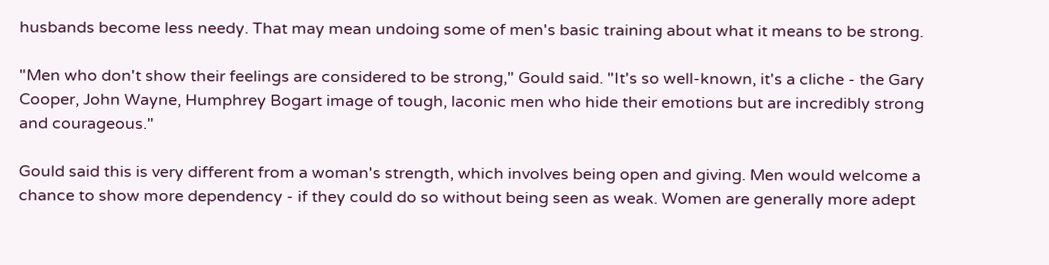husbands become less needy. That may mean undoing some of men's basic training about what it means to be strong.

"Men who don't show their feelings are considered to be strong," Gould said. "It's so well-known, it's a cliche - the Gary Cooper, John Wayne, Humphrey Bogart image of tough, laconic men who hide their emotions but are incredibly strong and courageous."

Gould said this is very different from a woman's strength, which involves being open and giving. Men would welcome a chance to show more dependency - if they could do so without being seen as weak. Women are generally more adept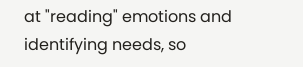at "reading" emotions and identifying needs, so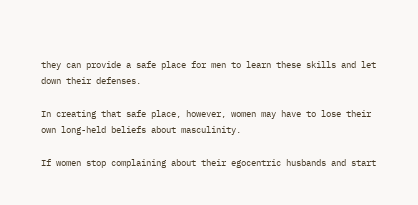they can provide a safe place for men to learn these skills and let down their defenses.

In creating that safe place, however, women may have to lose their own long-held beliefs about masculinity.

If women stop complaining about their egocentric husbands and start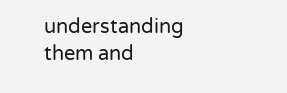understanding them and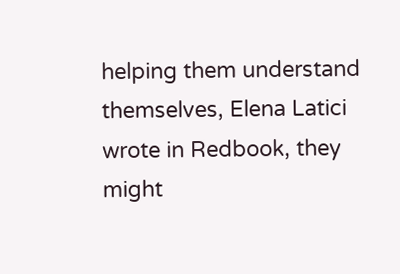helping them understand themselves, Elena Latici wrote in Redbook, they might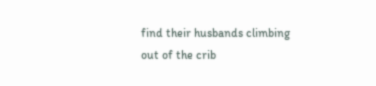find their husbands climbing out of the crib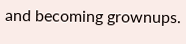and becoming grownups.